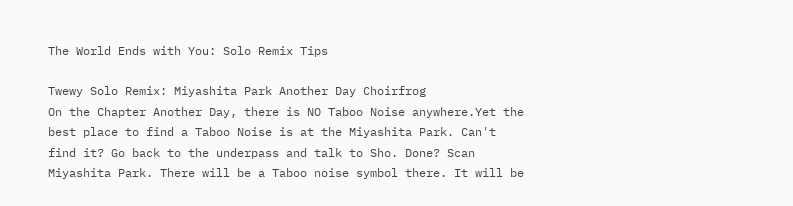The World Ends with You: Solo Remix Tips

Twewy Solo Remix: Miyashita Park Another Day Choirfrog
On the Chapter Another Day, there is NO Taboo Noise anywhere.Yet the best place to find a Taboo Noise is at the Miyashita Park. Can't find it? Go back to the underpass and talk to Sho. Done? Scan Miyashita Park. There will be a Taboo noise symbol there. It will be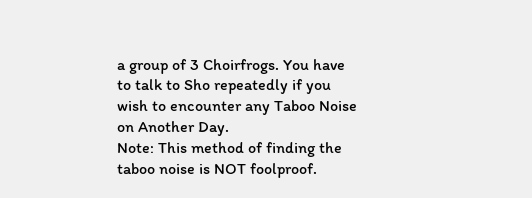a group of 3 Choirfrogs. You have to talk to Sho repeatedly if you wish to encounter any Taboo Noise on Another Day.
Note: This method of finding the taboo noise is NOT foolproof.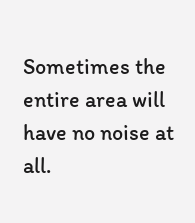Sometimes the entire area will have no noise at all.